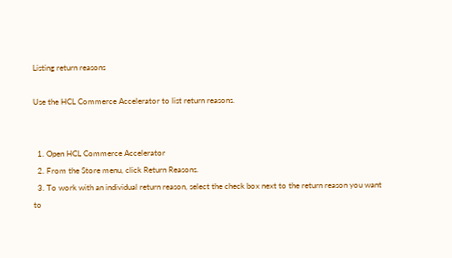Listing return reasons

Use the HCL Commerce Accelerator to list return reasons.


  1. Open HCL Commerce Accelerator
  2. From the Store menu, click Return Reasons.
  3. To work with an individual return reason, select the check box next to the return reason you want to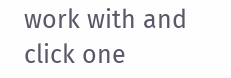work with and click one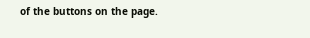of the buttons on the page.